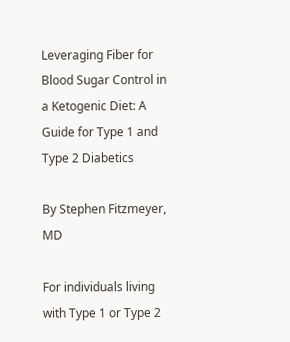Leveraging Fiber for Blood Sugar Control in a Ketogenic Diet: A Guide for Type 1 and Type 2 Diabetics

By Stephen Fitzmeyer, MD

For individuals living with Type 1 or Type 2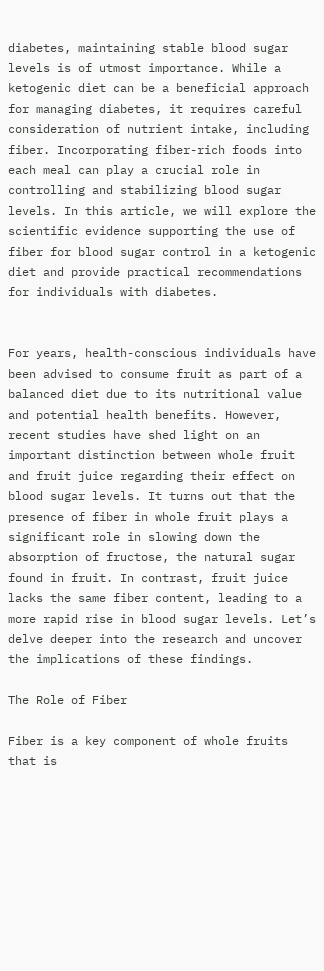diabetes, maintaining stable blood sugar levels is of utmost importance. While a ketogenic diet can be a beneficial approach for managing diabetes, it requires careful consideration of nutrient intake, including fiber. Incorporating fiber-rich foods into each meal can play a crucial role in controlling and stabilizing blood sugar levels. In this article, we will explore the scientific evidence supporting the use of fiber for blood sugar control in a ketogenic diet and provide practical recommendations for individuals with diabetes.


For years, health-conscious individuals have been advised to consume fruit as part of a balanced diet due to its nutritional value and potential health benefits. However, recent studies have shed light on an important distinction between whole fruit and fruit juice regarding their effect on blood sugar levels. It turns out that the presence of fiber in whole fruit plays a significant role in slowing down the absorption of fructose, the natural sugar found in fruit. In contrast, fruit juice lacks the same fiber content, leading to a more rapid rise in blood sugar levels. Let’s delve deeper into the research and uncover the implications of these findings.

The Role of Fiber

Fiber is a key component of whole fruits that is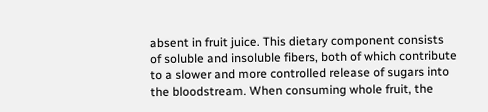absent in fruit juice. This dietary component consists of soluble and insoluble fibers, both of which contribute to a slower and more controlled release of sugars into the bloodstream. When consuming whole fruit, the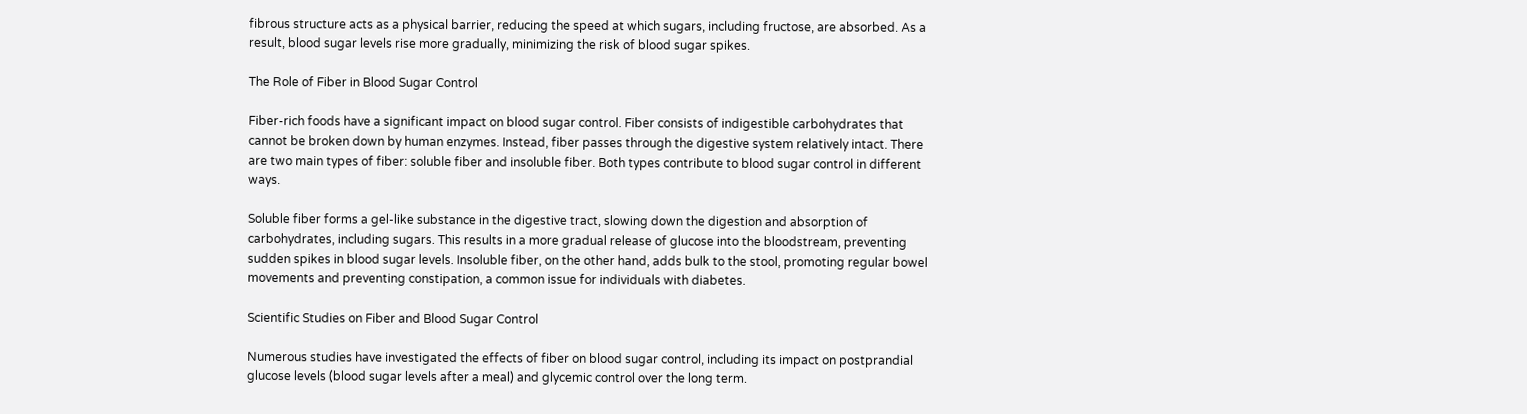fibrous structure acts as a physical barrier, reducing the speed at which sugars, including fructose, are absorbed. As a result, blood sugar levels rise more gradually, minimizing the risk of blood sugar spikes.

The Role of Fiber in Blood Sugar Control

Fiber-rich foods have a significant impact on blood sugar control. Fiber consists of indigestible carbohydrates that cannot be broken down by human enzymes. Instead, fiber passes through the digestive system relatively intact. There are two main types of fiber: soluble fiber and insoluble fiber. Both types contribute to blood sugar control in different ways.

Soluble fiber forms a gel-like substance in the digestive tract, slowing down the digestion and absorption of carbohydrates, including sugars. This results in a more gradual release of glucose into the bloodstream, preventing sudden spikes in blood sugar levels. Insoluble fiber, on the other hand, adds bulk to the stool, promoting regular bowel movements and preventing constipation, a common issue for individuals with diabetes.

Scientific Studies on Fiber and Blood Sugar Control

Numerous studies have investigated the effects of fiber on blood sugar control, including its impact on postprandial glucose levels (blood sugar levels after a meal) and glycemic control over the long term.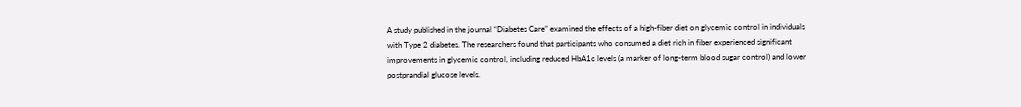A study published in the journal “Diabetes Care” examined the effects of a high-fiber diet on glycemic control in individuals with Type 2 diabetes. The researchers found that participants who consumed a diet rich in fiber experienced significant improvements in glycemic control, including reduced HbA1c levels (a marker of long-term blood sugar control) and lower postprandial glucose levels.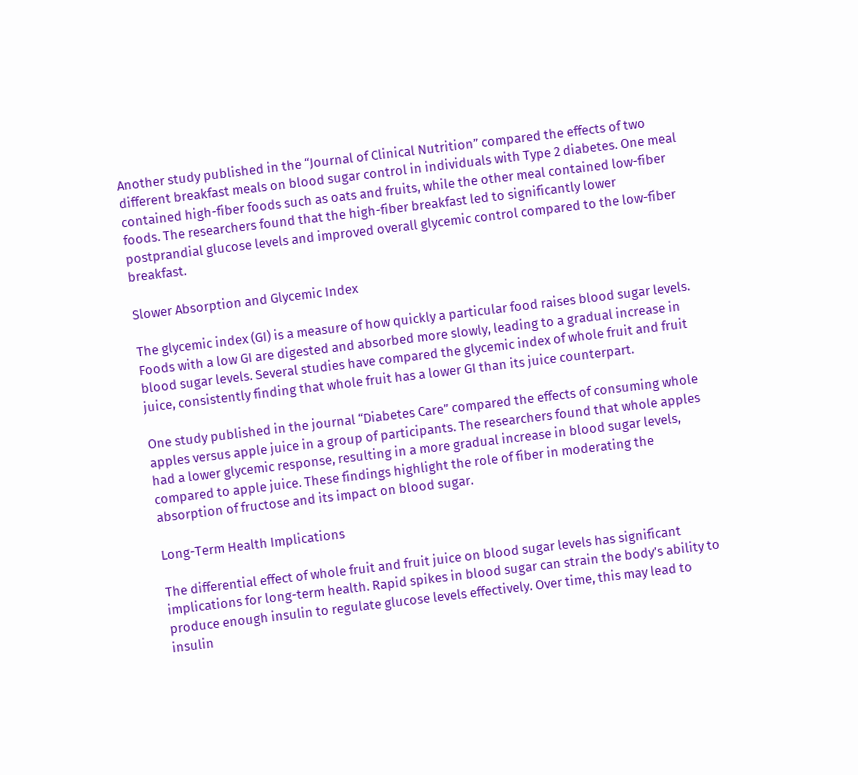Another study published in the “Journal of Clinical Nutrition” compared the effects of two different breakfast meals on blood sugar control in individuals with Type 2 diabetes. One meal contained high-fiber foods such as oats and fruits, while the other meal contained low-fiber foods. The researchers found that the high-fiber breakfast led to significantly lower postprandial glucose levels and improved overall glycemic control compared to the low-fiber breakfast.

Slower Absorption and Glycemic Index

The glycemic index (GI) is a measure of how quickly a particular food raises blood sugar levels. Foods with a low GI are digested and absorbed more slowly, leading to a gradual increase in blood sugar levels. Several studies have compared the glycemic index of whole fruit and fruit juice, consistently finding that whole fruit has a lower GI than its juice counterpart.

One study published in the journal “Diabetes Care” compared the effects of consuming whole apples versus apple juice in a group of participants. The researchers found that whole apples had a lower glycemic response, resulting in a more gradual increase in blood sugar levels, compared to apple juice. These findings highlight the role of fiber in moderating the absorption of fructose and its impact on blood sugar.

Long-Term Health Implications

The differential effect of whole fruit and fruit juice on blood sugar levels has significant implications for long-term health. Rapid spikes in blood sugar can strain the body’s ability to produce enough insulin to regulate glucose levels effectively. Over time, this may lead to insulin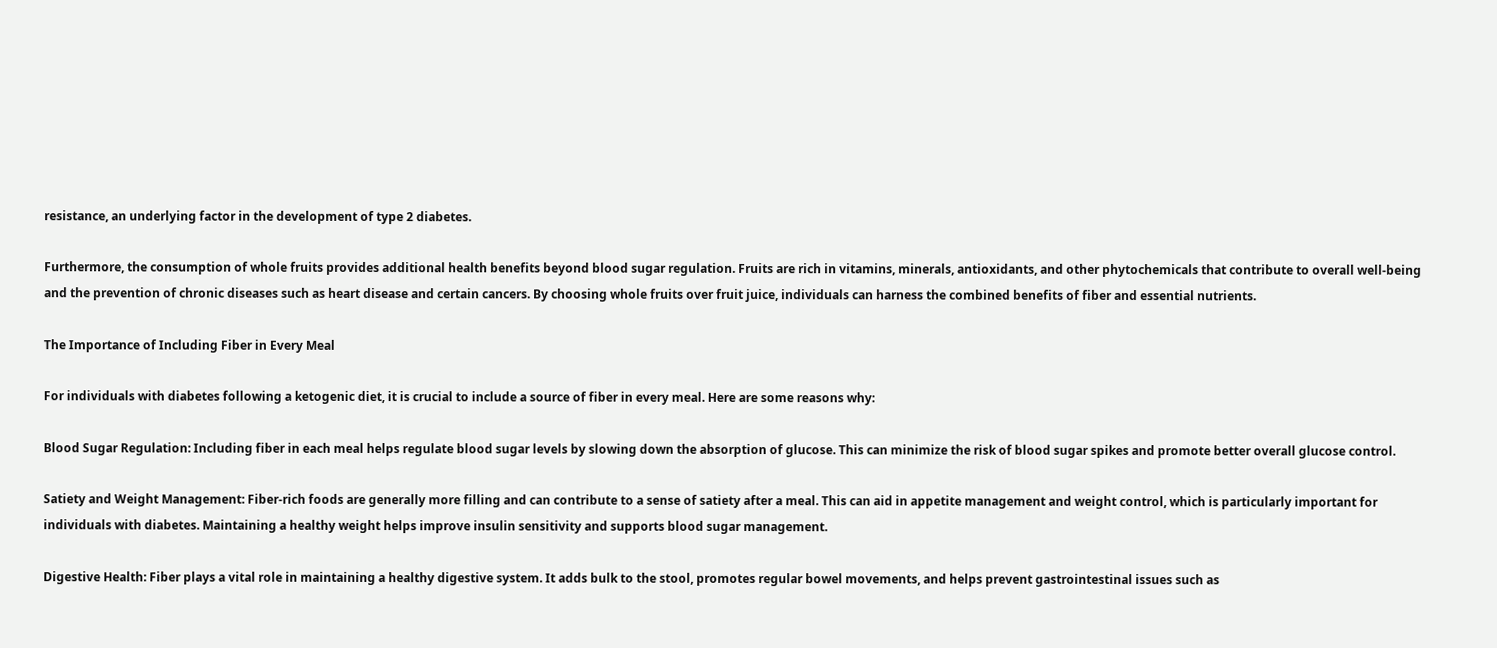resistance, an underlying factor in the development of type 2 diabetes.

Furthermore, the consumption of whole fruits provides additional health benefits beyond blood sugar regulation. Fruits are rich in vitamins, minerals, antioxidants, and other phytochemicals that contribute to overall well-being and the prevention of chronic diseases such as heart disease and certain cancers. By choosing whole fruits over fruit juice, individuals can harness the combined benefits of fiber and essential nutrients.

The Importance of Including Fiber in Every Meal

For individuals with diabetes following a ketogenic diet, it is crucial to include a source of fiber in every meal. Here are some reasons why:

Blood Sugar Regulation: Including fiber in each meal helps regulate blood sugar levels by slowing down the absorption of glucose. This can minimize the risk of blood sugar spikes and promote better overall glucose control.

Satiety and Weight Management: Fiber-rich foods are generally more filling and can contribute to a sense of satiety after a meal. This can aid in appetite management and weight control, which is particularly important for individuals with diabetes. Maintaining a healthy weight helps improve insulin sensitivity and supports blood sugar management.

Digestive Health: Fiber plays a vital role in maintaining a healthy digestive system. It adds bulk to the stool, promotes regular bowel movements, and helps prevent gastrointestinal issues such as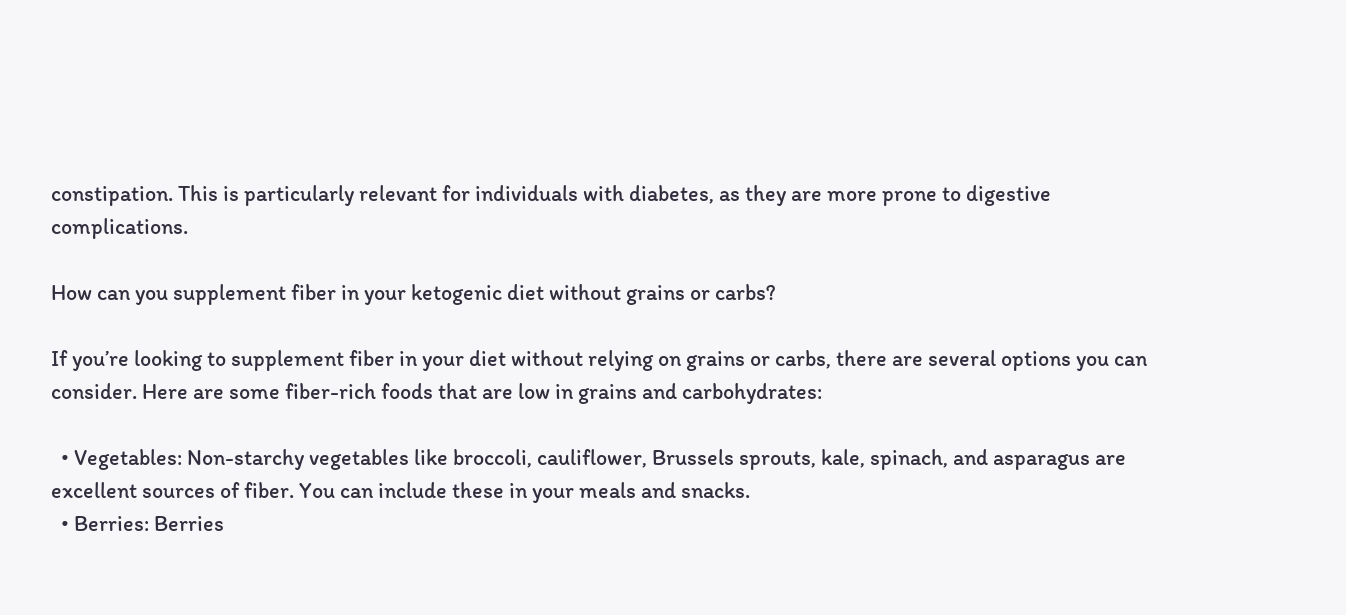constipation. This is particularly relevant for individuals with diabetes, as they are more prone to digestive complications.

How can you supplement fiber in your ketogenic diet without grains or carbs?

If you’re looking to supplement fiber in your diet without relying on grains or carbs, there are several options you can consider. Here are some fiber-rich foods that are low in grains and carbohydrates:

  • Vegetables: Non-starchy vegetables like broccoli, cauliflower, Brussels sprouts, kale, spinach, and asparagus are excellent sources of fiber. You can include these in your meals and snacks.
  • Berries: Berries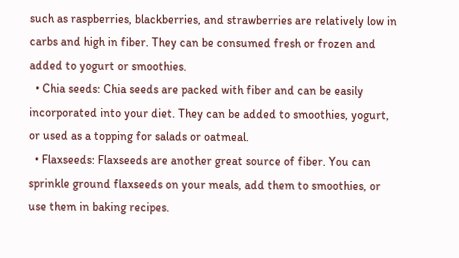such as raspberries, blackberries, and strawberries are relatively low in carbs and high in fiber. They can be consumed fresh or frozen and added to yogurt or smoothies.
  • Chia seeds: Chia seeds are packed with fiber and can be easily incorporated into your diet. They can be added to smoothies, yogurt, or used as a topping for salads or oatmeal.
  • Flaxseeds: Flaxseeds are another great source of fiber. You can sprinkle ground flaxseeds on your meals, add them to smoothies, or use them in baking recipes.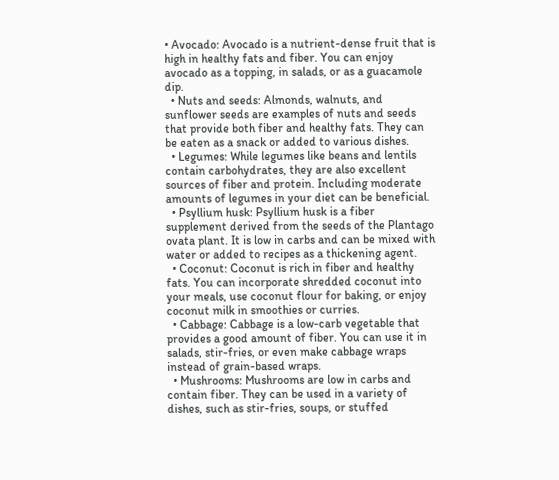• Avocado: Avocado is a nutrient-dense fruit that is high in healthy fats and fiber. You can enjoy avocado as a topping, in salads, or as a guacamole dip.
  • Nuts and seeds: Almonds, walnuts, and sunflower seeds are examples of nuts and seeds that provide both fiber and healthy fats. They can be eaten as a snack or added to various dishes.
  • Legumes: While legumes like beans and lentils contain carbohydrates, they are also excellent sources of fiber and protein. Including moderate amounts of legumes in your diet can be beneficial.
  • Psyllium husk: Psyllium husk is a fiber supplement derived from the seeds of the Plantago ovata plant. It is low in carbs and can be mixed with water or added to recipes as a thickening agent.
  • Coconut: Coconut is rich in fiber and healthy fats. You can incorporate shredded coconut into your meals, use coconut flour for baking, or enjoy coconut milk in smoothies or curries.
  • Cabbage: Cabbage is a low-carb vegetable that provides a good amount of fiber. You can use it in salads, stir-fries, or even make cabbage wraps instead of grain-based wraps.
  • Mushrooms: Mushrooms are low in carbs and contain fiber. They can be used in a variety of dishes, such as stir-fries, soups, or stuffed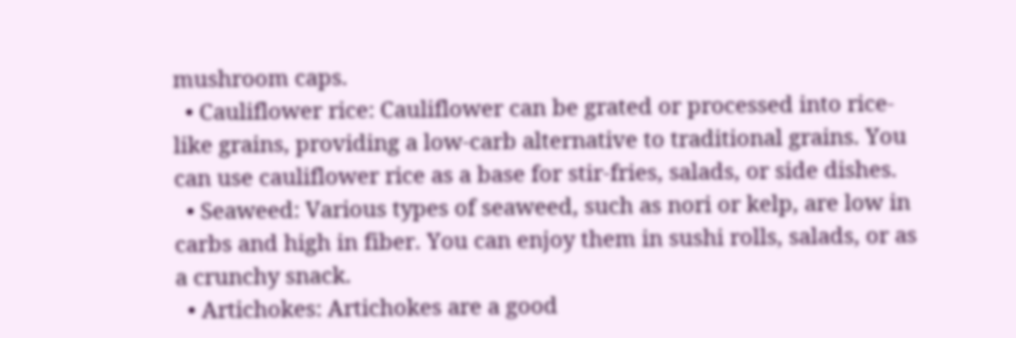mushroom caps.
  • Cauliflower rice: Cauliflower can be grated or processed into rice-like grains, providing a low-carb alternative to traditional grains. You can use cauliflower rice as a base for stir-fries, salads, or side dishes.
  • Seaweed: Various types of seaweed, such as nori or kelp, are low in carbs and high in fiber. You can enjoy them in sushi rolls, salads, or as a crunchy snack.
  • Artichokes: Artichokes are a good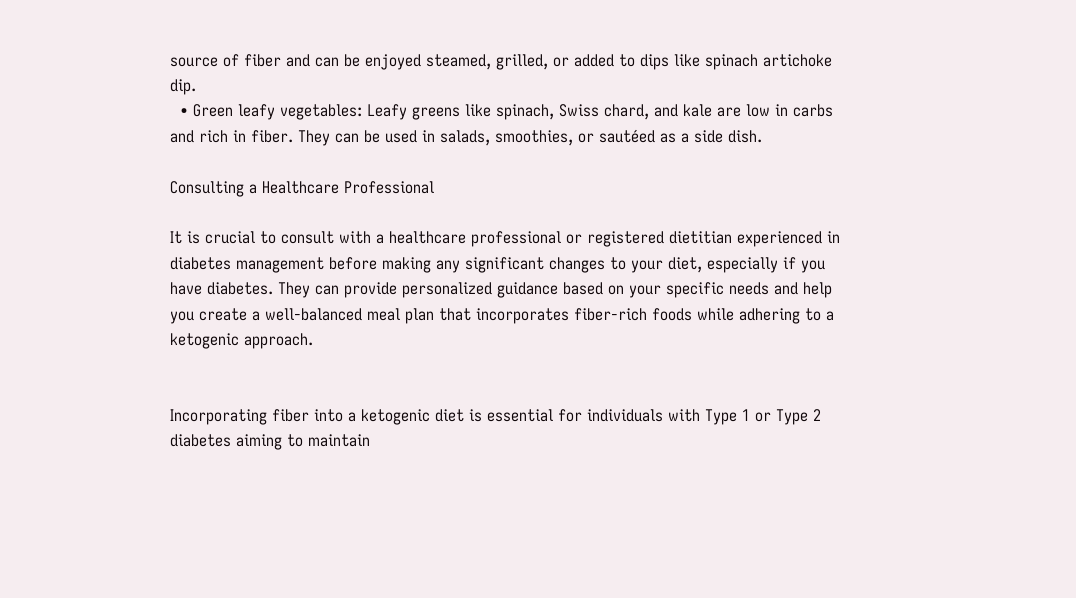source of fiber and can be enjoyed steamed, grilled, or added to dips like spinach artichoke dip.
  • Green leafy vegetables: Leafy greens like spinach, Swiss chard, and kale are low in carbs and rich in fiber. They can be used in salads, smoothies, or sautéed as a side dish.

Consulting a Healthcare Professional

It is crucial to consult with a healthcare professional or registered dietitian experienced in diabetes management before making any significant changes to your diet, especially if you have diabetes. They can provide personalized guidance based on your specific needs and help you create a well-balanced meal plan that incorporates fiber-rich foods while adhering to a ketogenic approach.


Incorporating fiber into a ketogenic diet is essential for individuals with Type 1 or Type 2 diabetes aiming to maintain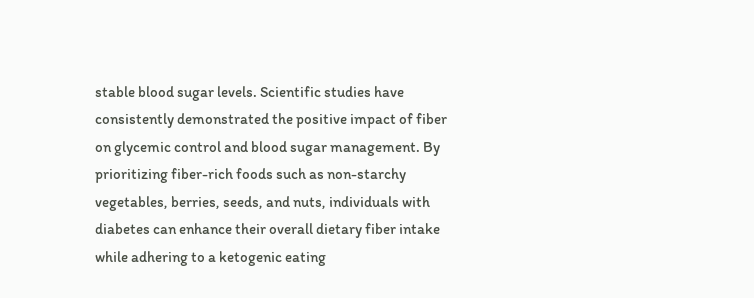stable blood sugar levels. Scientific studies have consistently demonstrated the positive impact of fiber on glycemic control and blood sugar management. By prioritizing fiber-rich foods such as non-starchy vegetables, berries, seeds, and nuts, individuals with diabetes can enhance their overall dietary fiber intake while adhering to a ketogenic eating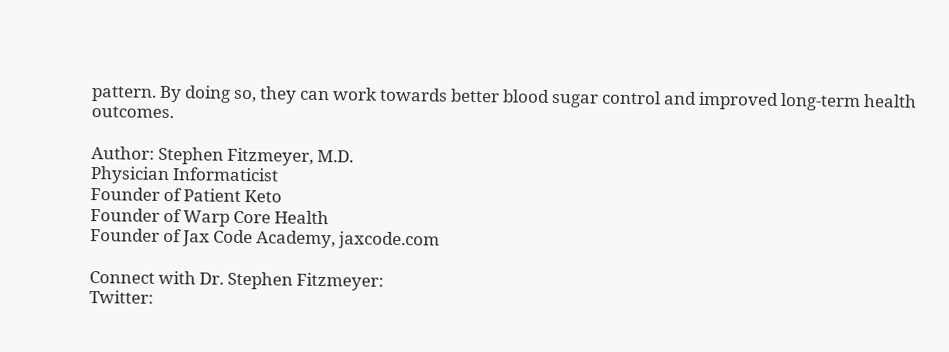pattern. By doing so, they can work towards better blood sugar control and improved long-term health outcomes.

Author: Stephen Fitzmeyer, M.D.
Physician Informaticist
Founder of Patient Keto
Founder of Warp Core Health
Founder of Jax Code Academy, jaxcode.com

Connect with Dr. Stephen Fitzmeyer:
Twitter: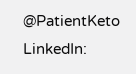@PatientKeto
LinkedIn: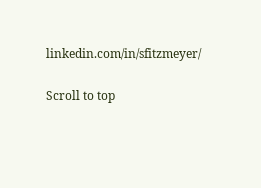linkedin.com/in/sfitzmeyer/

Scroll to top